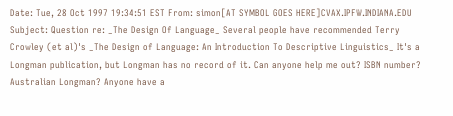Date: Tue, 28 Oct 1997 19:34:51 EST From: simon[AT SYMBOL GOES HERE]CVAX.IPFW.INDIANA.EDU Subject: Question re: _The Design Of Language_ Several people have recommended Terry Crowley (et al)'s _The Design of Language: An Introduction To Descriptive Linguistics_ It's a Longman publication, but Longman has no record of it. Can anyone help me out? ISBN number? Australian Longman? Anyone have a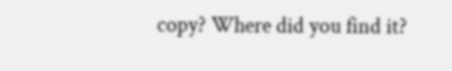copy? Where did you find it?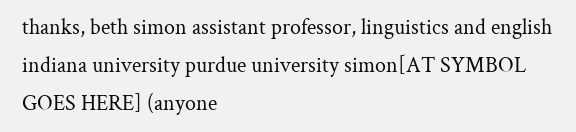thanks, beth simon assistant professor, linguistics and english indiana university purdue university simon[AT SYMBOL GOES HERE] (anyone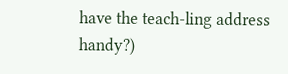have the teach-ling address handy?)